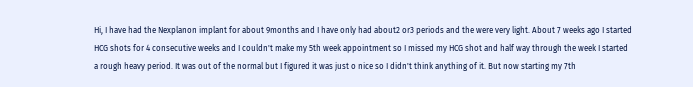Hi, I have had the Nexplanon implant for about 9months and I have only had about2 or3 periods and the were very light. About 7 weeks ago I started HCG shots for 4 consecutive weeks and I couldn't make my 5th week appointment so I missed my HCG shot and half way through the week I started a rough heavy period. It was out of the normal but I figured it was just o nice so I didn't think anything of it. But now starting my 7th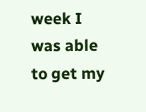week I was able to get my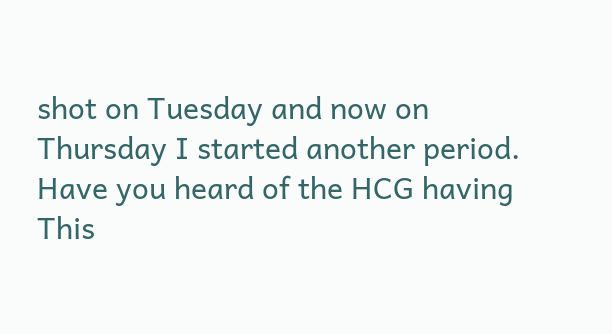shot on Tuesday and now on Thursday I started another period. Have you heard of the HCG having This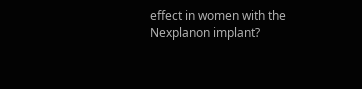effect in women with the Nexplanon implant?